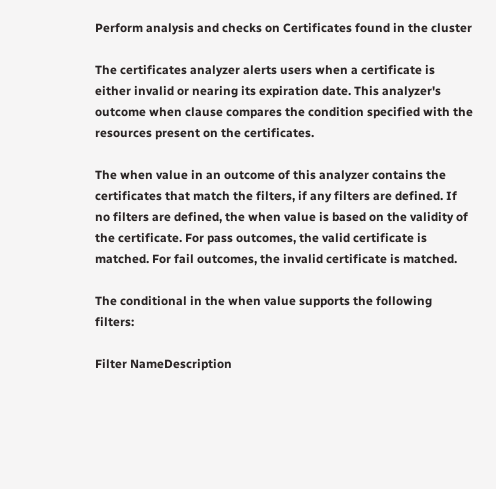Perform analysis and checks on Certificates found in the cluster

The certificates analyzer alerts users when a certificate is either invalid or nearing its expiration date. This analyzer's outcome when clause compares the condition specified with the resources present on the certificates.

The when value in an outcome of this analyzer contains the certificates that match the filters, if any filters are defined. If no filters are defined, the when value is based on the validity of the certificate. For pass outcomes, the valid certificate is matched. For fail outcomes, the invalid certificate is matched.

The conditional in the when value supports the following filters:

Filter NameDescription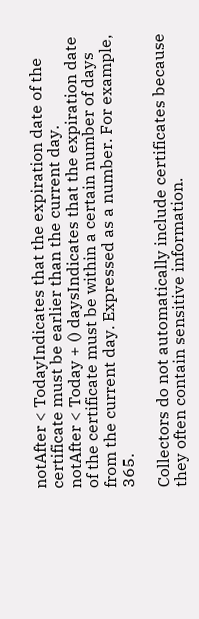notAfter < TodayIndicates that the expiration date of the certificate must be earlier than the current day.
notAfter < Today + () daysIndicates that the expiration date of the certificate must be within a certain number of days from the current day. Expressed as a number. For example, 365.

Collectors do not automatically include certificates because they often contain sensitive information.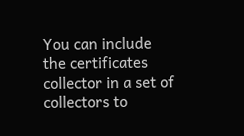You can include the certificates collector in a set of collectors to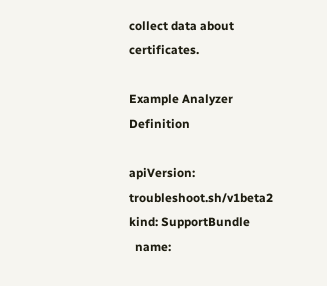collect data about certificates.

Example Analyzer Definition

apiVersion: troubleshoot.sh/v1beta2
kind: SupportBundle
  name: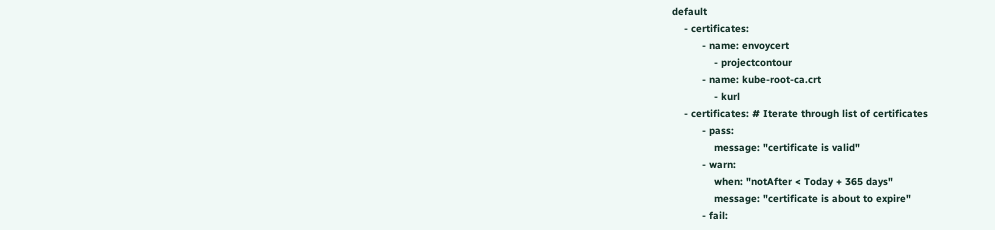default
    - certificates:
          - name: envoycert
              - projectcontour
          - name: kube-root-ca.crt
              - kurl
    - certificates: # Iterate through list of certificates
          - pass:
              message: "certificate is valid"
          - warn:
              when: "notAfter < Today + 365 days"
              message: "certificate is about to expire"
          - fail: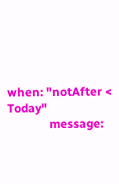when: "notAfter < Today"
              message: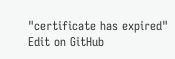"certificate has expired"
Edit on GitHub